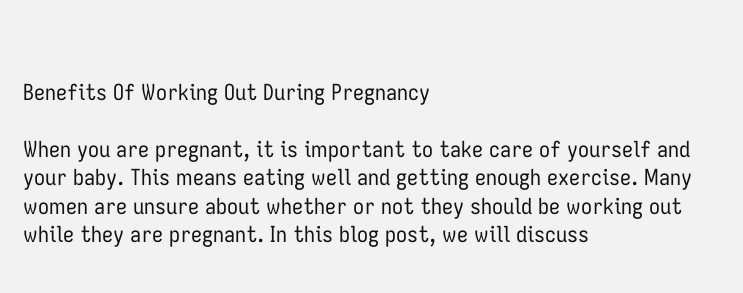Benefits Of Working Out During Pregnancy

When you are pregnant, it is important to take care of yourself and your baby. This means eating well and getting enough exercise. Many women are unsure about whether or not they should be working out while they are pregnant. In this blog post, we will discuss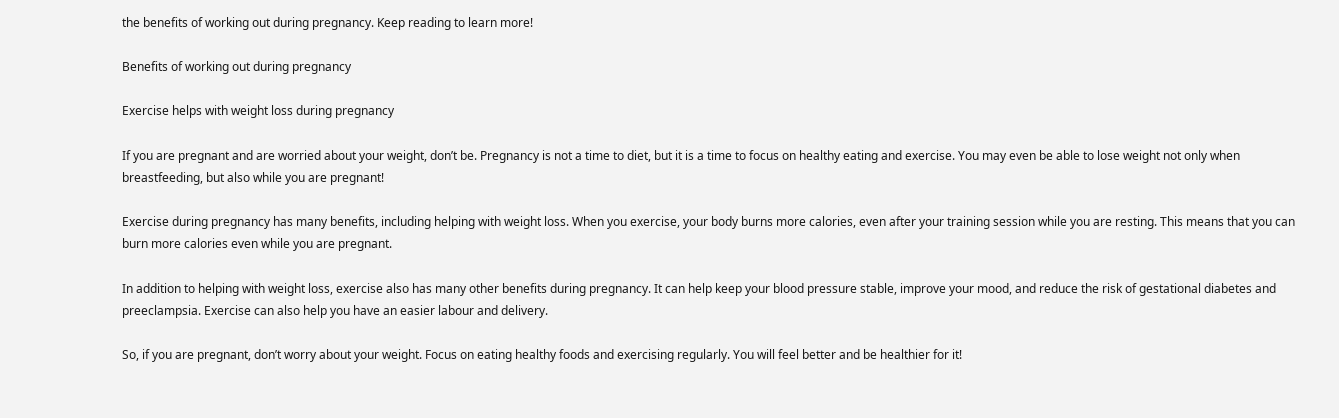the benefits of working out during pregnancy. Keep reading to learn more!

Benefits of working out during pregnancy

Exercise helps with weight loss during pregnancy

If you are pregnant and are worried about your weight, don’t be. Pregnancy is not a time to diet, but it is a time to focus on healthy eating and exercise. You may even be able to lose weight not only when breastfeeding, but also while you are pregnant!

Exercise during pregnancy has many benefits, including helping with weight loss. When you exercise, your body burns more calories, even after your training session while you are resting. This means that you can burn more calories even while you are pregnant.

In addition to helping with weight loss, exercise also has many other benefits during pregnancy. It can help keep your blood pressure stable, improve your mood, and reduce the risk of gestational diabetes and preeclampsia. Exercise can also help you have an easier labour and delivery.

So, if you are pregnant, don’t worry about your weight. Focus on eating healthy foods and exercising regularly. You will feel better and be healthier for it!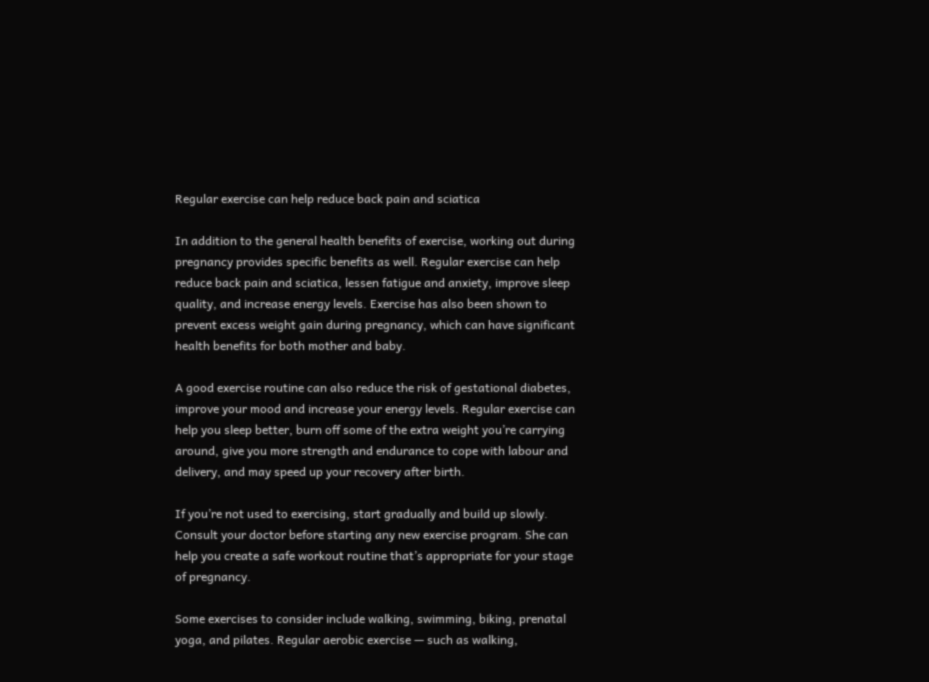Regular exercise can help reduce back pain and sciatica

In addition to the general health benefits of exercise, working out during pregnancy provides specific benefits as well. Regular exercise can help reduce back pain and sciatica, lessen fatigue and anxiety, improve sleep quality, and increase energy levels. Exercise has also been shown to prevent excess weight gain during pregnancy, which can have significant health benefits for both mother and baby.

A good exercise routine can also reduce the risk of gestational diabetes, improve your mood and increase your energy levels. Regular exercise can help you sleep better, burn off some of the extra weight you’re carrying around, give you more strength and endurance to cope with labour and delivery, and may speed up your recovery after birth.

If you’re not used to exercising, start gradually and build up slowly. Consult your doctor before starting any new exercise program. She can help you create a safe workout routine that’s appropriate for your stage of pregnancy.

Some exercises to consider include walking, swimming, biking, prenatal yoga, and pilates. Regular aerobic exercise — such as walking,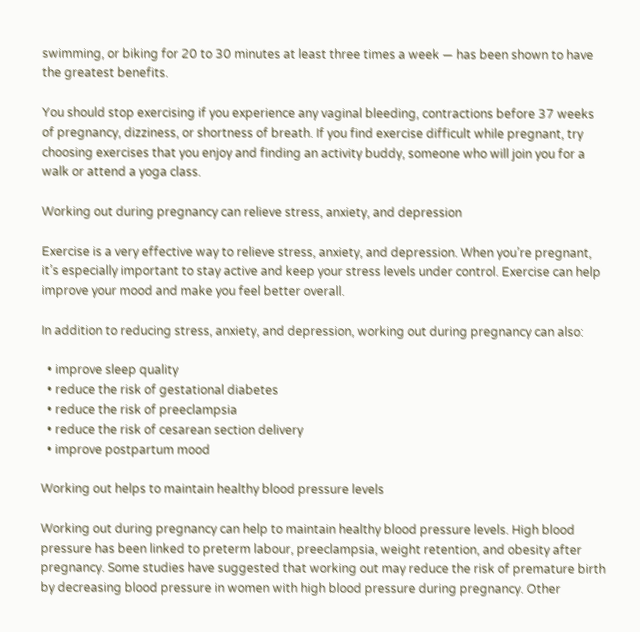swimming, or biking for 20 to 30 minutes at least three times a week — has been shown to have the greatest benefits.

You should stop exercising if you experience any vaginal bleeding, contractions before 37 weeks of pregnancy, dizziness, or shortness of breath. If you find exercise difficult while pregnant, try choosing exercises that you enjoy and finding an activity buddy, someone who will join you for a walk or attend a yoga class.

Working out during pregnancy can relieve stress, anxiety, and depression

Exercise is a very effective way to relieve stress, anxiety, and depression. When you’re pregnant, it’s especially important to stay active and keep your stress levels under control. Exercise can help improve your mood and make you feel better overall.

In addition to reducing stress, anxiety, and depression, working out during pregnancy can also:

  • improve sleep quality
  • reduce the risk of gestational diabetes
  • reduce the risk of preeclampsia
  • reduce the risk of cesarean section delivery
  • improve postpartum mood

Working out helps to maintain healthy blood pressure levels

Working out during pregnancy can help to maintain healthy blood pressure levels. High blood pressure has been linked to preterm labour, preeclampsia, weight retention, and obesity after pregnancy. Some studies have suggested that working out may reduce the risk of premature birth by decreasing blood pressure in women with high blood pressure during pregnancy. Other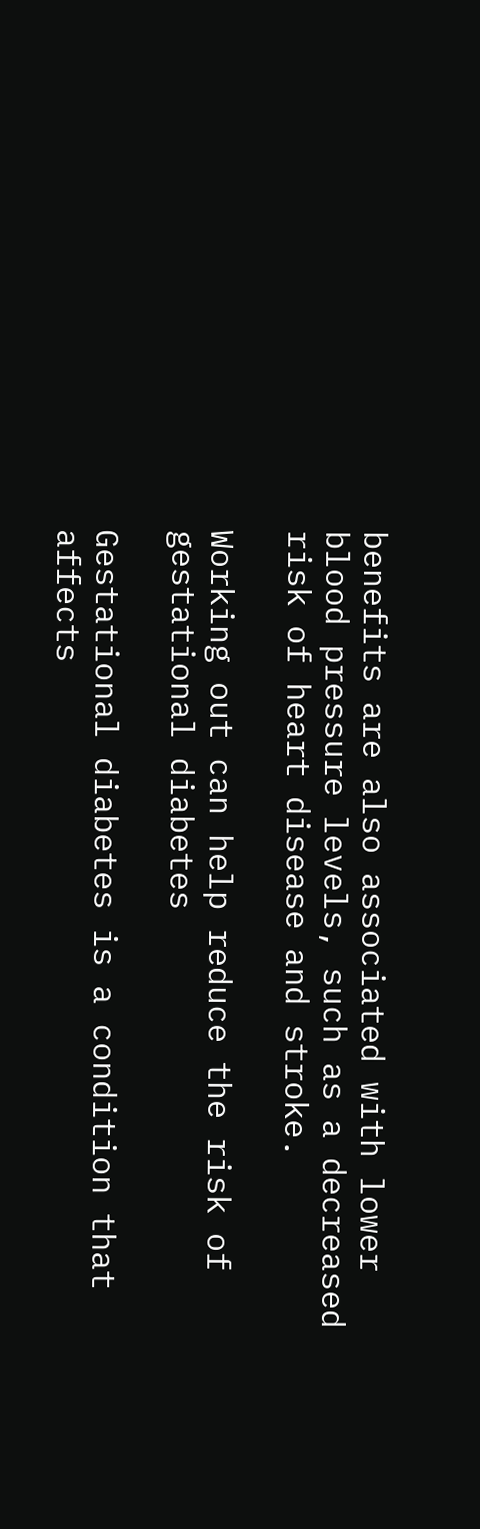benefits are also associated with lower blood pressure levels, such as a decreased risk of heart disease and stroke.

Working out can help reduce the risk of gestational diabetes

Gestational diabetes is a condition that affects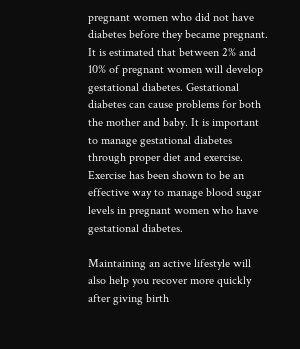pregnant women who did not have diabetes before they became pregnant. It is estimated that between 2% and 10% of pregnant women will develop gestational diabetes. Gestational diabetes can cause problems for both the mother and baby. It is important to manage gestational diabetes through proper diet and exercise. Exercise has been shown to be an effective way to manage blood sugar levels in pregnant women who have gestational diabetes.

Maintaining an active lifestyle will also help you recover more quickly after giving birth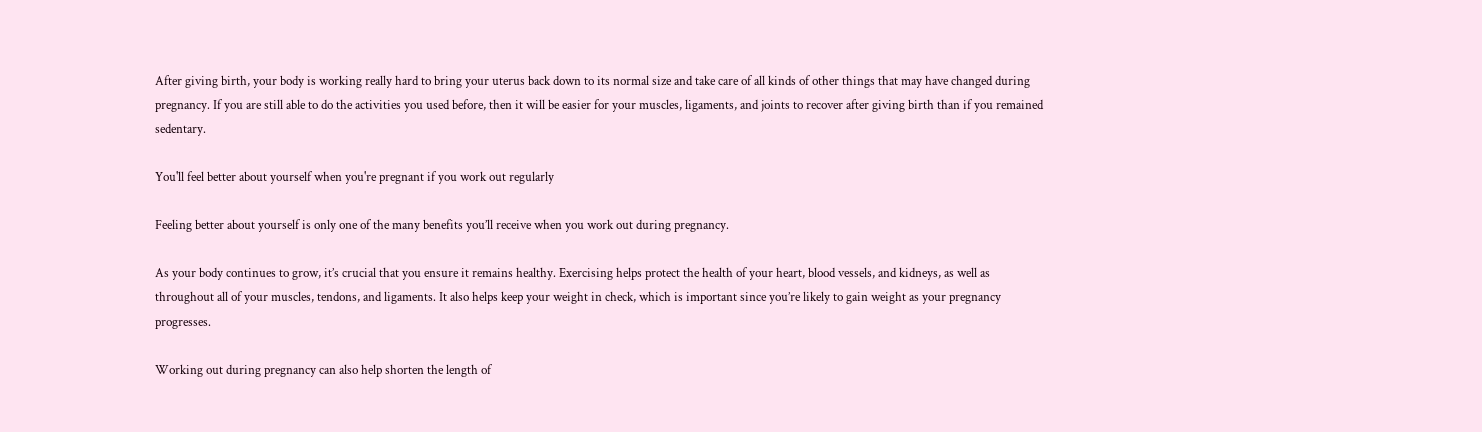After giving birth, your body is working really hard to bring your uterus back down to its normal size and take care of all kinds of other things that may have changed during pregnancy. If you are still able to do the activities you used before, then it will be easier for your muscles, ligaments, and joints to recover after giving birth than if you remained sedentary.

You'll feel better about yourself when you're pregnant if you work out regularly

Feeling better about yourself is only one of the many benefits you’ll receive when you work out during pregnancy.

As your body continues to grow, it’s crucial that you ensure it remains healthy. Exercising helps protect the health of your heart, blood vessels, and kidneys, as well as throughout all of your muscles, tendons, and ligaments. It also helps keep your weight in check, which is important since you’re likely to gain weight as your pregnancy progresses.

Working out during pregnancy can also help shorten the length of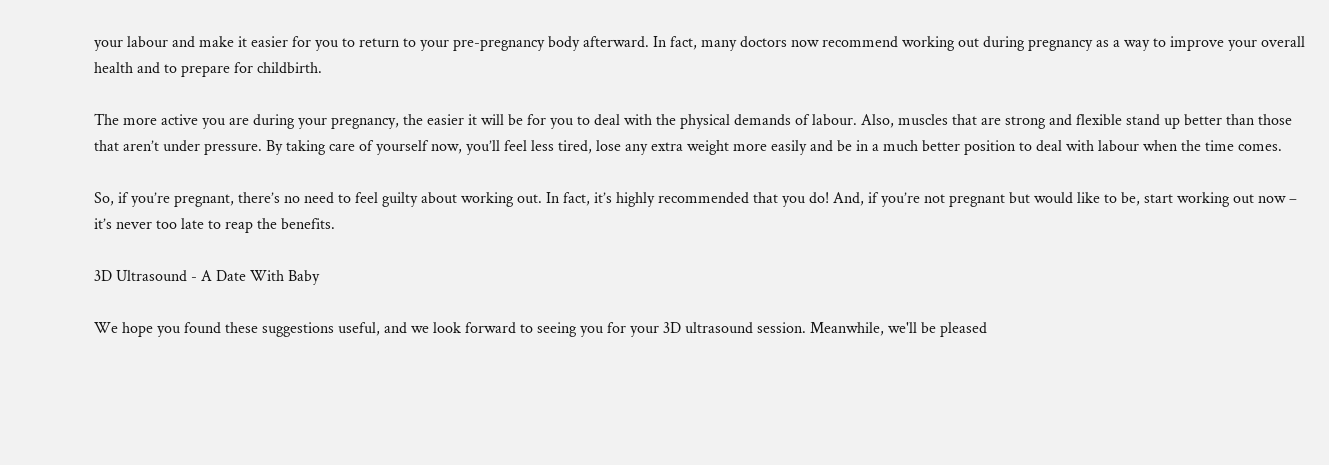your labour and make it easier for you to return to your pre-pregnancy body afterward. In fact, many doctors now recommend working out during pregnancy as a way to improve your overall health and to prepare for childbirth.

The more active you are during your pregnancy, the easier it will be for you to deal with the physical demands of labour. Also, muscles that are strong and flexible stand up better than those that aren’t under pressure. By taking care of yourself now, you’ll feel less tired, lose any extra weight more easily and be in a much better position to deal with labour when the time comes.

So, if you’re pregnant, there’s no need to feel guilty about working out. In fact, it’s highly recommended that you do! And, if you’re not pregnant but would like to be, start working out now – it’s never too late to reap the benefits.

3D Ultrasound - A Date With Baby

We hope you found these suggestions useful, and we look forward to seeing you for your 3D ultrasound session. Meanwhile, we'll be pleased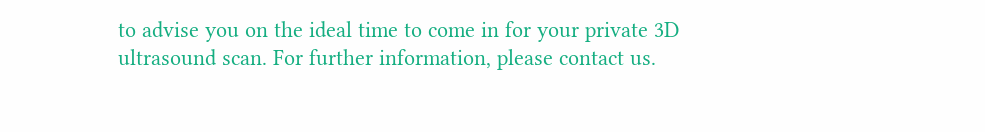to advise you on the ideal time to come in for your private 3D ultrasound scan. For further information, please contact us.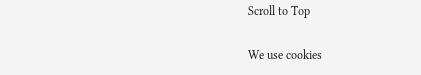Scroll to Top

We use cookies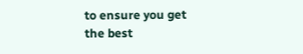to ensure you get the best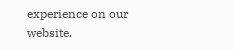experience on our website.